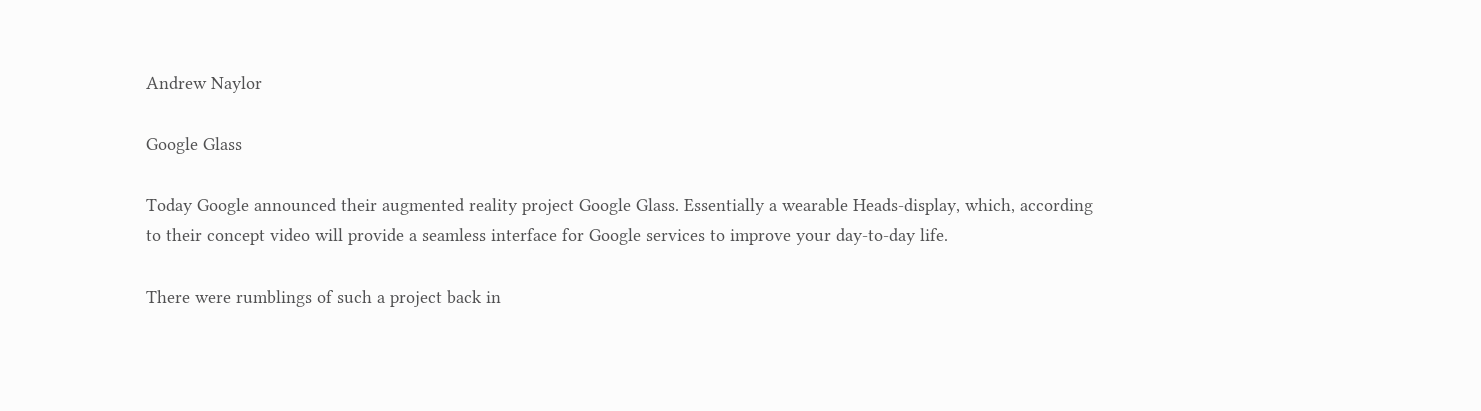Andrew Naylor

Google Glass

Today Google announced their augmented reality project Google Glass. Essentially a wearable Heads-display, which, according to their concept video will provide a seamless interface for Google services to improve your day-to-day life.

There were rumblings of such a project back in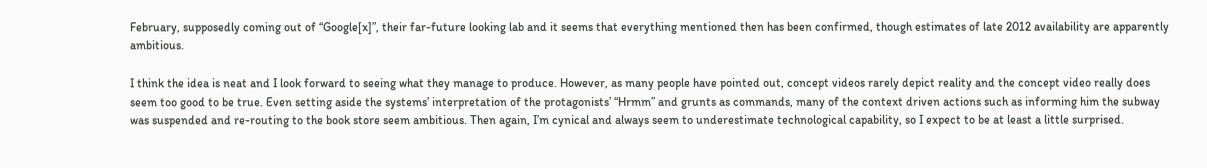February, supposedly coming out of “Google[x]”, their far-future looking lab and it seems that everything mentioned then has been confirmed, though estimates of late 2012 availability are apparently ambitious.

I think the idea is neat and I look forward to seeing what they manage to produce. However, as many people have pointed out, concept videos rarely depict reality and the concept video really does seem too good to be true. Even setting aside the systems’ interpretation of the protagonists’ “Hrmm” and grunts as commands, many of the context driven actions such as informing him the subway was suspended and re-routing to the book store seem ambitious. Then again, I’m cynical and always seem to underestimate technological capability, so I expect to be at least a little surprised.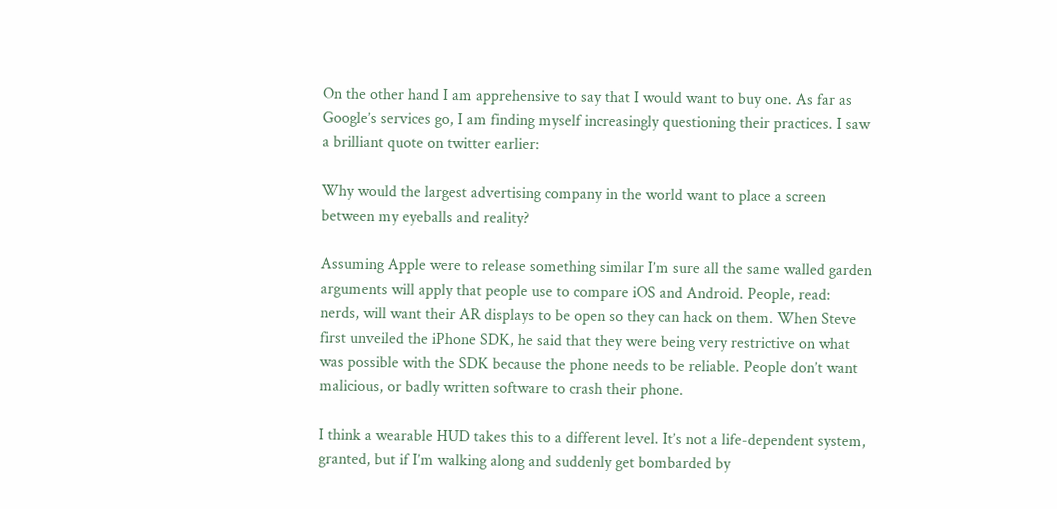On the other hand I am apprehensive to say that I would want to buy one. As far as Google’s services go, I am finding myself increasingly questioning their practices. I saw a brilliant quote on twitter earlier:

Why would the largest advertising company in the world want to place a screen between my eyeballs and reality?

Assuming Apple were to release something similar I’m sure all the same walled garden arguments will apply that people use to compare iOS and Android. People, read: nerds, will want their AR displays to be open so they can hack on them. When Steve first unveiled the iPhone SDK, he said that they were being very restrictive on what was possible with the SDK because the phone needs to be reliable. People don’t want malicious, or badly written software to crash their phone.

I think a wearable HUD takes this to a different level. It’s not a life-dependent system, granted, but if I’m walking along and suddenly get bombarded by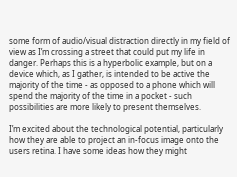some form of audio/visual distraction directly in my field of view as I’m crossing a street that could put my life in danger. Perhaps this is a hyperbolic example, but on a device which, as I gather, is intended to be active the majority of the time - as opposed to a phone which will spend the majority of the time in a pocket - such possibilities are more likely to present themselves.

I’m excited about the technological potential, particularly how they are able to project an in-focus image onto the users retina. I have some ideas how they might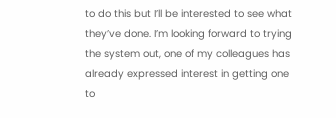to do this but I’ll be interested to see what they’ve done. I’m looking forward to trying the system out, one of my colleagues has already expressed interest in getting one to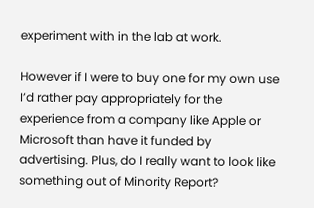experiment with in the lab at work.

However if I were to buy one for my own use I’d rather pay appropriately for the experience from a company like Apple or Microsoft than have it funded by advertising. Plus, do I really want to look like something out of Minority Report?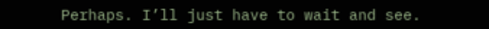Perhaps. I’ll just have to wait and see.